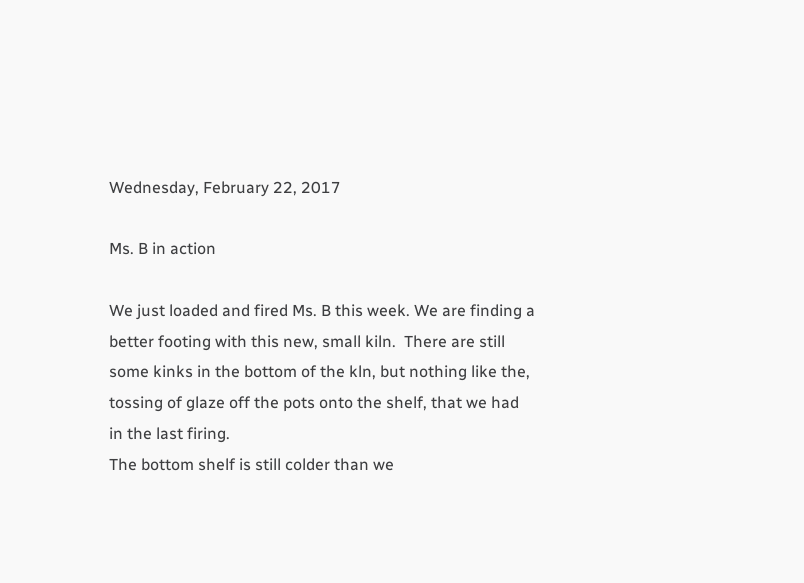Wednesday, February 22, 2017

Ms. B in action

We just loaded and fired Ms. B this week. We are finding a better footing with this new, small kiln.  There are still some kinks in the bottom of the kln, but nothing like the, tossing of glaze off the pots onto the shelf, that we had in the last firing.
The bottom shelf is still colder than we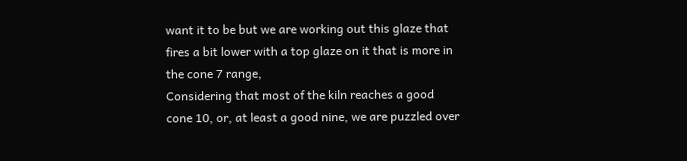want it to be but we are working out this glaze that fires a bit lower with a top glaze on it that is more in the cone 7 range,
Considering that most of the kiln reaches a good cone 10, or, at least a good nine, we are puzzled over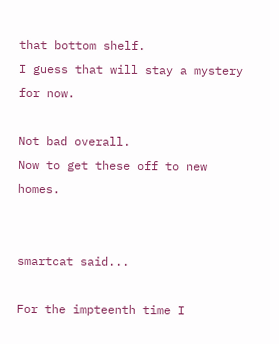that bottom shelf.
I guess that will stay a mystery for now.

Not bad overall.
Now to get these off to new homes.


smartcat said...

For the impteenth time I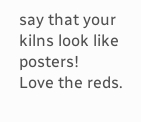say that your kilns look like posters!
Love the reds.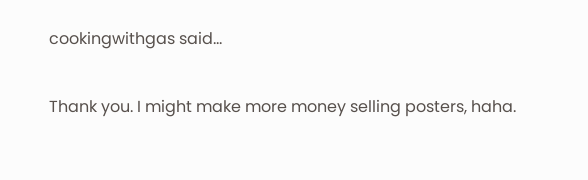cookingwithgas said...

Thank you. I might make more money selling posters, haha.